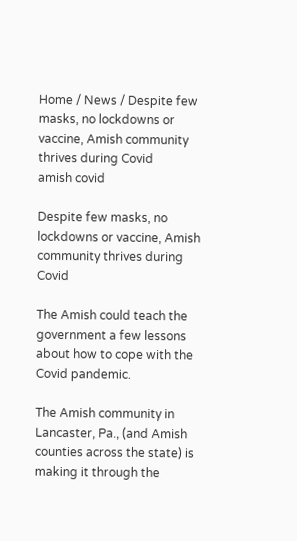Home / News / Despite few masks, no lockdowns or vaccine, Amish community thrives during Covid
amish covid

Despite few masks, no lockdowns or vaccine, Amish community thrives during Covid

The Amish could teach the government a few lessons about how to cope with the Covid pandemic.

The Amish community in Lancaster, Pa., (and Amish counties across the state) is making it through the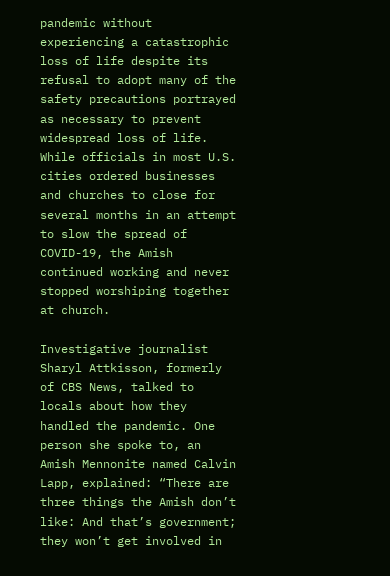pandemic without experiencing a catastrophic loss of life despite its refusal to adopt many of the safety precautions portrayed as necessary to prevent widespread loss of life. While officials in most U.S. cities ordered businesses and churches to close for several months in an attempt to slow the spread of COVID-19, the Amish continued working and never stopped worshiping together at church.

Investigative journalist Sharyl Attkisson, formerly of CBS News, talked to locals about how they handled the pandemic. One person she spoke to, an Amish Mennonite named Calvin Lapp, explained: “There are three things the Amish don’t like: And that’s government; they won’t get involved in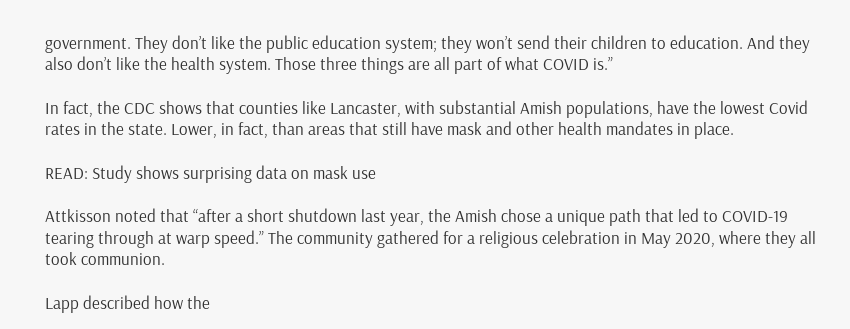government. They don’t like the public education system; they won’t send their children to education. And they also don’t like the health system. Those three things are all part of what COVID is.”

In fact, the CDC shows that counties like Lancaster, with substantial Amish populations, have the lowest Covid rates in the state. Lower, in fact, than areas that still have mask and other health mandates in place.

READ: Study shows surprising data on mask use

Attkisson noted that “after a short shutdown last year, the Amish chose a unique path that led to COVID-19 tearing through at warp speed.” The community gathered for a religious celebration in May 2020, where they all took communion.

Lapp described how the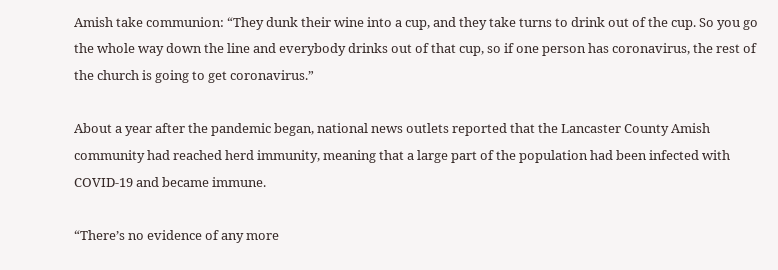Amish take communion: “They dunk their wine into a cup, and they take turns to drink out of the cup. So you go the whole way down the line and everybody drinks out of that cup, so if one person has coronavirus, the rest of the church is going to get coronavirus.”

About a year after the pandemic began, national news outlets reported that the Lancaster County Amish community had reached herd immunity, meaning that a large part of the population had been infected with COVID-19 and became immune.

“There’s no evidence of any more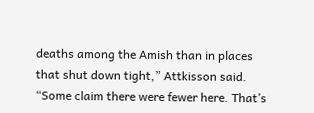deaths among the Amish than in places that shut down tight,” Attkisson said. “Some claim there were fewer here. That’s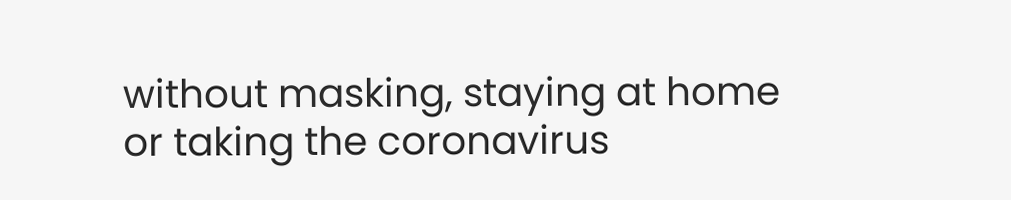without masking, staying at home or taking the coronavirus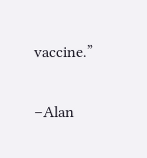vaccine.”

–Alan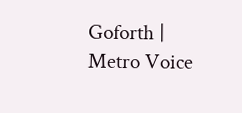Goforth | Metro Voice